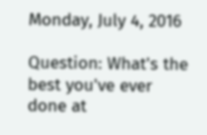Monday, July 4, 2016

Question: What's the best you've ever done at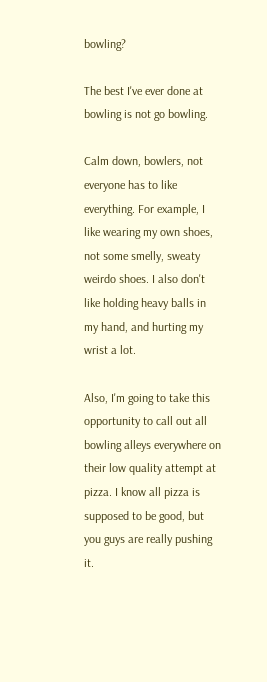bowling?

The best I've ever done at bowling is not go bowling.

Calm down, bowlers, not everyone has to like everything. For example, I like wearing my own shoes, not some smelly, sweaty weirdo shoes. I also don't like holding heavy balls in my hand, and hurting my wrist a lot.

Also, I'm going to take this opportunity to call out all bowling alleys everywhere on their low quality attempt at pizza. I know all pizza is supposed to be good, but you guys are really pushing it.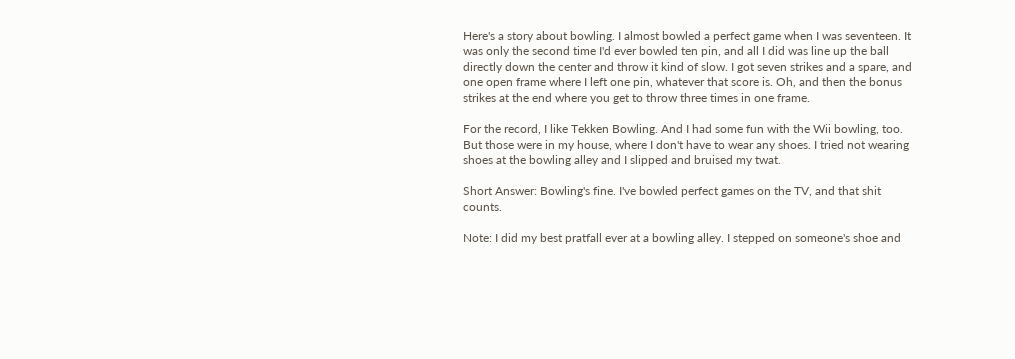Here's a story about bowling. I almost bowled a perfect game when I was seventeen. It was only the second time I'd ever bowled ten pin, and all I did was line up the ball directly down the center and throw it kind of slow. I got seven strikes and a spare, and one open frame where I left one pin, whatever that score is. Oh, and then the bonus strikes at the end where you get to throw three times in one frame.

For the record, I like Tekken Bowling. And I had some fun with the Wii bowling, too. But those were in my house, where I don't have to wear any shoes. I tried not wearing shoes at the bowling alley and I slipped and bruised my twat.

Short Answer: Bowling's fine. I've bowled perfect games on the TV, and that shit counts.

Note: I did my best pratfall ever at a bowling alley. I stepped on someone's shoe and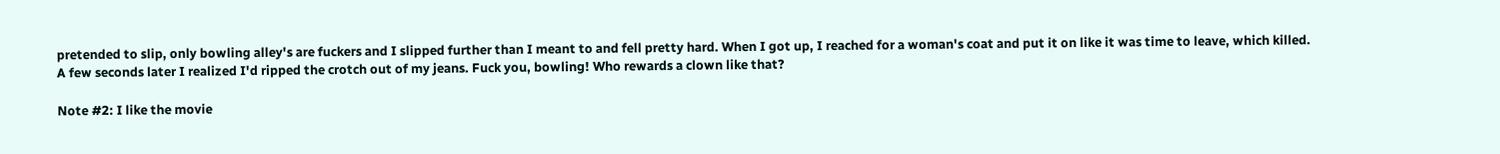pretended to slip, only bowling alley's are fuckers and I slipped further than I meant to and fell pretty hard. When I got up, I reached for a woman's coat and put it on like it was time to leave, which killed. A few seconds later I realized I'd ripped the crotch out of my jeans. Fuck you, bowling! Who rewards a clown like that?

Note #2: I like the movie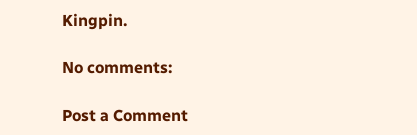Kingpin.

No comments:

Post a Comment